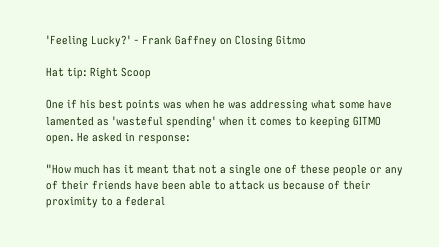'Feeling Lucky?' - Frank Gaffney on Closing Gitmo

Hat tip: Right Scoop

One if his best points was when he was addressing what some have lamented as 'wasteful spending' when it comes to keeping GITMO open. He asked in response:

"How much has it meant that not a single one of these people or any of their friends have been able to attack us because of their proximity to a federal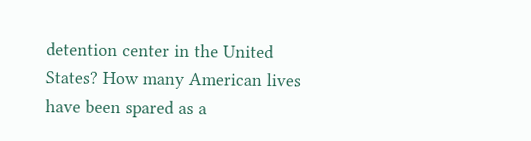detention center in the United States? How many American lives have been spared as a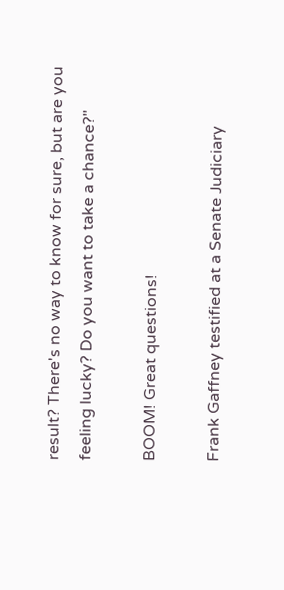result? There's no way to know for sure, but are you feeling lucky? Do you want to take a chance?"

BOOM! Great questions!

Frank Gaffney testified at a Senate Judiciary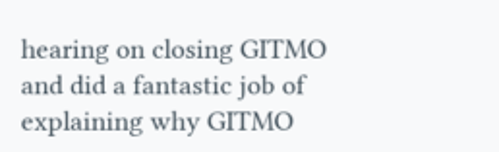hearing on closing GITMO and did a fantastic job of explaining why GITMO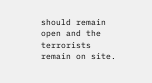should remain open and the terrorists remain on site.